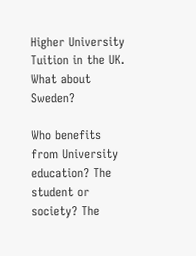Higher University Tuition in the UK. What about Sweden?

Who benefits from University education? The student or society? The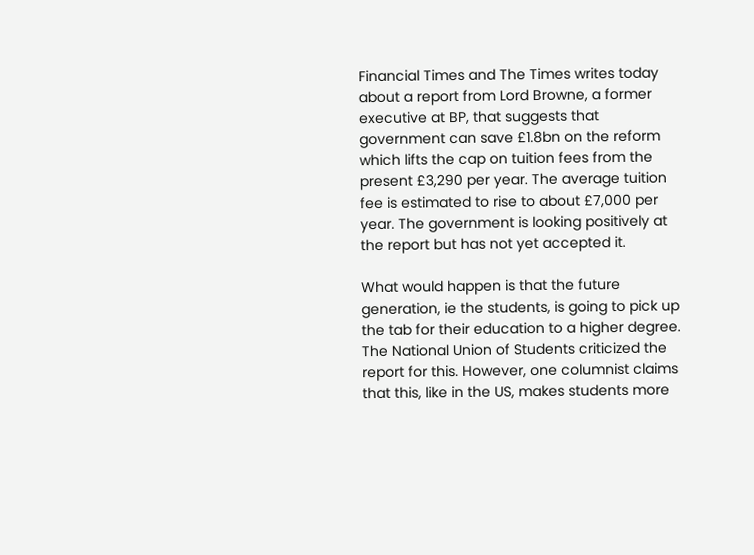Financial Times and The Times writes today about a report from Lord Browne, a former executive at BP, that suggests that government can save £1.8bn on the reform which lifts the cap on tuition fees from the present £3,290 per year. The average tuition fee is estimated to rise to about £7,000 per year. The government is looking positively at the report but has not yet accepted it.

What would happen is that the future generation, ie the students, is going to pick up the tab for their education to a higher degree. The National Union of Students criticized the report for this. However, one columnist claims that this, like in the US, makes students more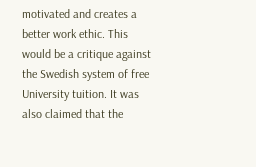motivated and creates a better work ethic. This would be a critique against the Swedish system of free University tuition. It was also claimed that the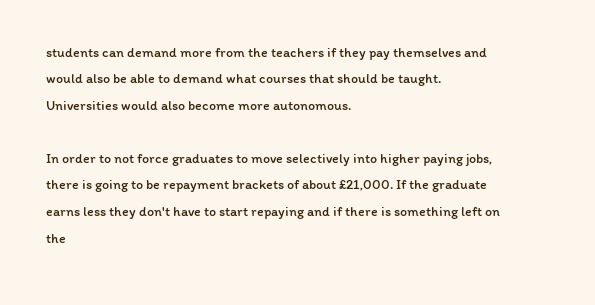students can demand more from the teachers if they pay themselves and would also be able to demand what courses that should be taught. Universities would also become more autonomous.

In order to not force graduates to move selectively into higher paying jobs, there is going to be repayment brackets of about £21,000. If the graduate earns less they don't have to start repaying and if there is something left on the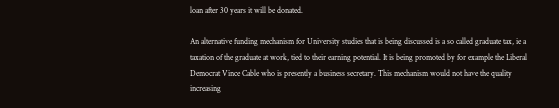loan after 30 years it will be donated.

An alternative funding mechanism for University studies that is being discussed is a so called graduate tax, ie a taxation of the graduate at work, tied to their earning potential. It is being promoted by for example the Liberal Democrat Vince Cable who is presently a business secretary. This mechanism would not have the quality increasing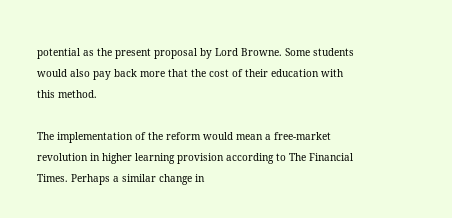potential as the present proposal by Lord Browne. Some students would also pay back more that the cost of their education with this method.

The implementation of the reform would mean a free-market revolution in higher learning provision according to The Financial Times. Perhaps a similar change in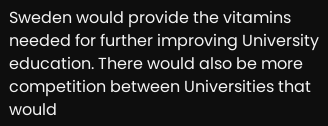Sweden would provide the vitamins needed for further improving University education. There would also be more competition between Universities that would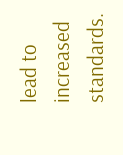lead to increased standards.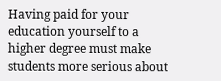Having paid for your education yourself to a higher degree must make students more serious about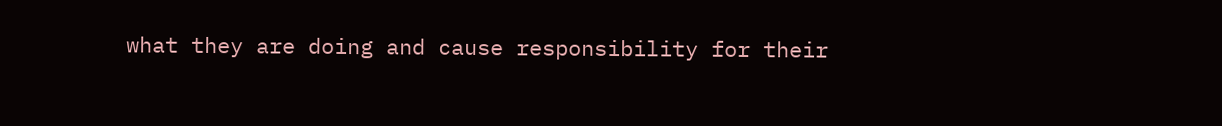what they are doing and cause responsibility for their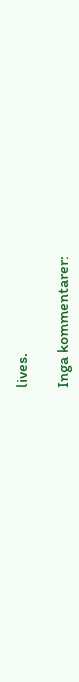lives.

Inga kommentarer: